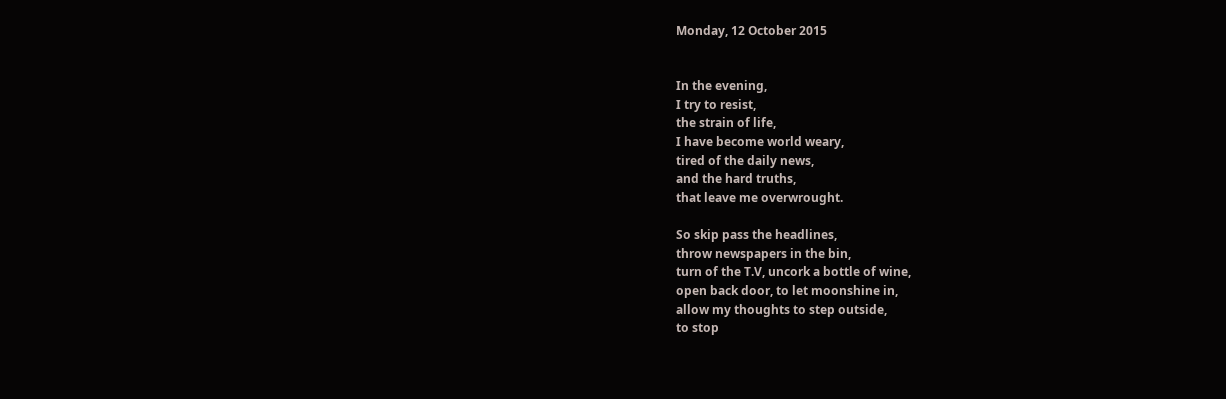Monday, 12 October 2015


In the evening,
I try to resist,
the strain of life,
I have become world weary,
tired of the daily news,
and the hard truths,
that leave me overwrought.

So skip pass the headlines,
throw newspapers in the bin,
turn of the T.V, uncork a bottle of wine,
open back door, to let moonshine in,
allow my thoughts to step outside,
to stop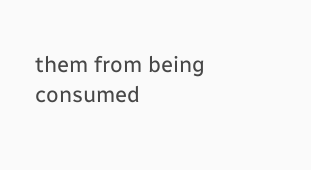them from being consumed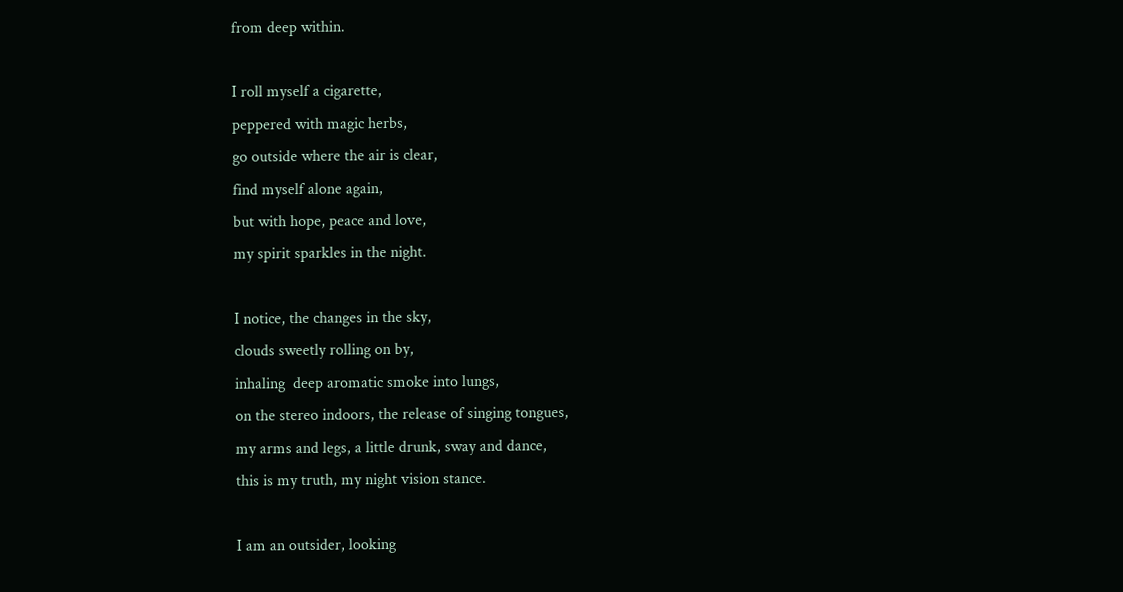from deep within.

I roll myself a cigarette,
peppered with magic herbs,
go outside where the air is clear,
find myself alone again,
but with hope, peace and love,
my spirit sparkles in the night.

I notice, the changes in the sky,
clouds sweetly rolling on by,
inhaling  deep aromatic smoke into lungs,
on the stereo indoors, the release of singing tongues,
my arms and legs, a little drunk, sway and dance,
this is my truth, my night vision stance.

I am an outsider, looking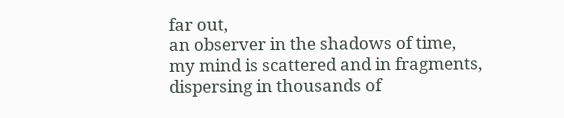far out,
an observer in the shadows of time,
my mind is scattered and in fragments,
dispersing in thousands of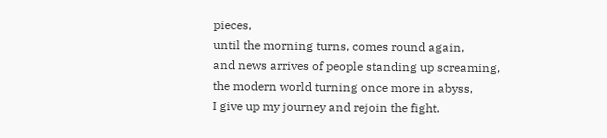pieces,
until the morning turns, comes round again,
and news arrives of people standing up screaming,
the modern world turning once more in abyss,
I give up my journey and rejoin the fight.